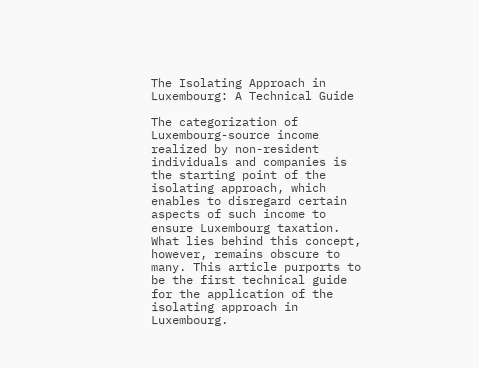The Isolating Approach in Luxembourg: A Technical Guide

The categorization of Luxembourg-source income realized by non-resident individuals and companies is the starting point of the isolating approach, which enables to disregard certain aspects of such income to ensure Luxembourg taxation. What lies behind this concept, however, remains obscure to many. This article purports to be the first technical guide for the application of the isolating approach in Luxembourg.